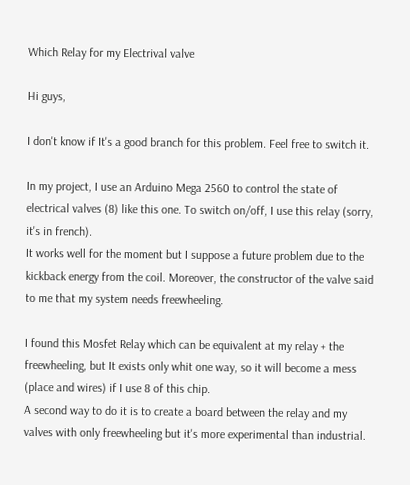Which Relay for my Electrival valve

Hi guys,

I don't know if It's a good branch for this problem. Feel free to switch it.

In my project, I use an Arduino Mega 2560 to control the state of electrical valves (8) like this one. To switch on/off, I use this relay (sorry, it's in french).
It works well for the moment but I suppose a future problem due to the kickback energy from the coil. Moreover, the constructor of the valve said to me that my system needs freewheeling.

I found this Mosfet Relay which can be equivalent at my relay + the freewheeling, but It exists only whit one way, so it will become a mess (place and wires) if I use 8 of this chip.
A second way to do it is to create a board between the relay and my valves with only freewheeling but it's more experimental than industrial.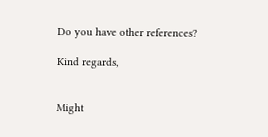Do you have other references?

Kind regards,


Might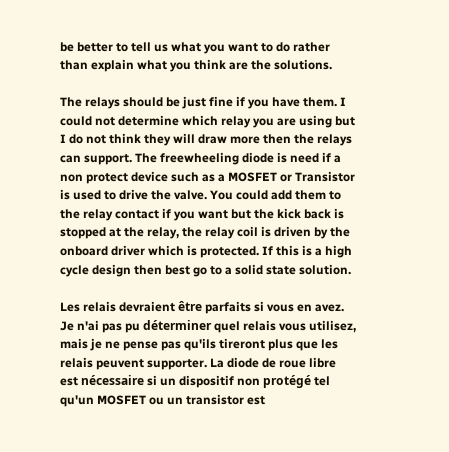be better to tell us what you want to do rather than explain what you think are the solutions.

The relays should be just fine if you have them. I could not determine which relay you are using but I do not think they will draw more then the relays can support. The freewheeling diode is need if a non protect device such as a MOSFET or Transistor is used to drive the valve. You could add them to the relay contact if you want but the kick back is stopped at the relay, the relay coil is driven by the onboard driver which is protected. If this is a high cycle design then best go to a solid state solution.

Les relais devraient être parfaits si vous en avez. Je n'ai pas pu déterminer quel relais vous utilisez, mais je ne pense pas qu'ils tireront plus que les relais peuvent supporter. La diode de roue libre est nécessaire si un dispositif non protégé tel qu'un MOSFET ou un transistor est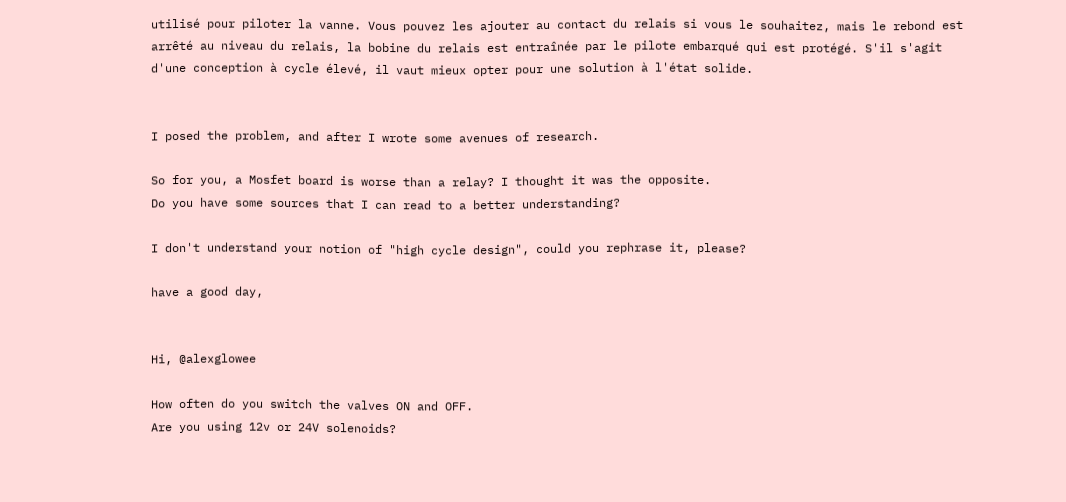utilisé pour piloter la vanne. Vous pouvez les ajouter au contact du relais si vous le souhaitez, mais le rebond est arrêté au niveau du relais, la bobine du relais est entraînée par le pilote embarqué qui est protégé. S'il s'agit d'une conception à cycle élevé, il vaut mieux opter pour une solution à l'état solide.


I posed the problem, and after I wrote some avenues of research.

So for you, a Mosfet board is worse than a relay? I thought it was the opposite.
Do you have some sources that I can read to a better understanding?

I don't understand your notion of "high cycle design", could you rephrase it, please?

have a good day,


Hi, @alexglowee

How often do you switch the valves ON and OFF.
Are you using 12v or 24V solenoids?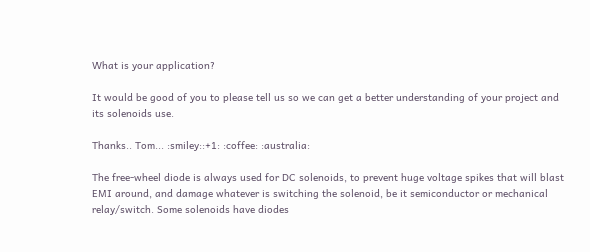What is your application?

It would be good of you to please tell us so we can get a better understanding of your project and its solenoids use.

Thanks.. Tom... :smiley::+1: :coffee: :australia:

The free-wheel diode is always used for DC solenoids, to prevent huge voltage spikes that will blast EMI around, and damage whatever is switching the solenoid, be it semiconductor or mechanical relay/switch. Some solenoids have diodes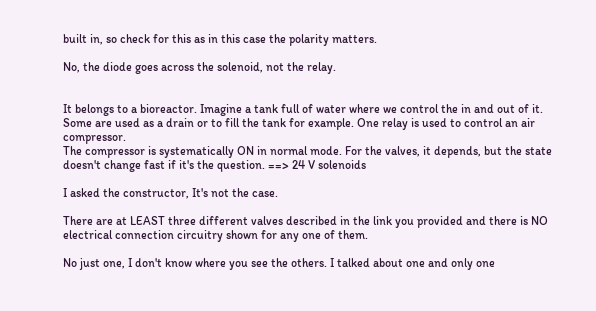built in, so check for this as in this case the polarity matters.

No, the diode goes across the solenoid, not the relay.


It belongs to a bioreactor. Imagine a tank full of water where we control the in and out of it. Some are used as a drain or to fill the tank for example. One relay is used to control an air compressor.
The compressor is systematically ON in normal mode. For the valves, it depends, but the state doesn't change fast if it's the question. ==> 24 V solenoids

I asked the constructor, It's not the case.

There are at LEAST three different valves described in the link you provided and there is NO electrical connection circuitry shown for any one of them.

No just one, I don't know where you see the others. I talked about one and only one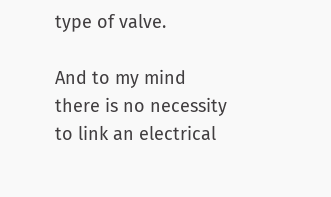type of valve.

And to my mind there is no necessity to link an electrical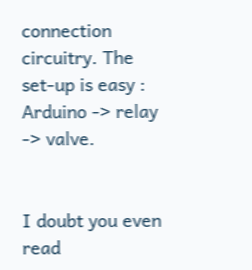connection circuitry. The set-up is easy : Arduino -> relay -> valve.


I doubt you even read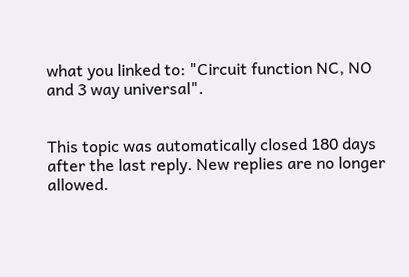what you linked to: "Circuit function NC, NO and 3 way universal".


This topic was automatically closed 180 days after the last reply. New replies are no longer allowed.